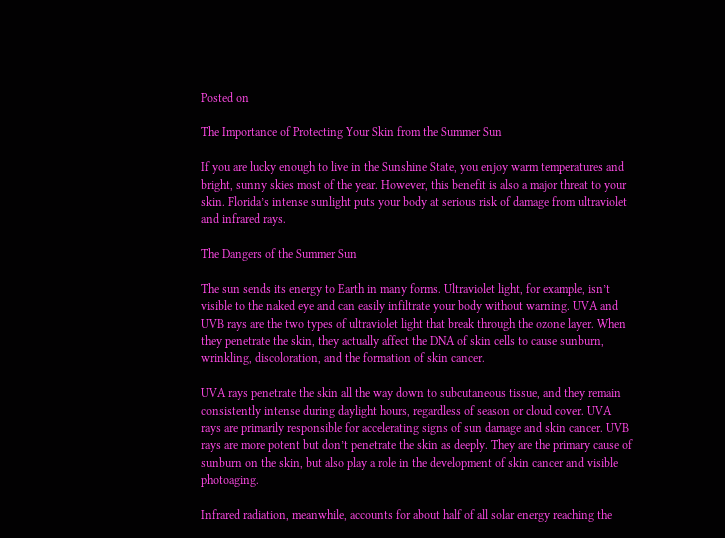Posted on

The Importance of Protecting Your Skin from the Summer Sun

If you are lucky enough to live in the Sunshine State, you enjoy warm temperatures and bright, sunny skies most of the year. However, this benefit is also a major threat to your skin. Florida’s intense sunlight puts your body at serious risk of damage from ultraviolet and infrared rays.

The Dangers of the Summer Sun

The sun sends its energy to Earth in many forms. Ultraviolet light, for example, isn’t visible to the naked eye and can easily infiltrate your body without warning. UVA and UVB rays are the two types of ultraviolet light that break through the ozone layer. When they penetrate the skin, they actually affect the DNA of skin cells to cause sunburn, wrinkling, discoloration, and the formation of skin cancer.

UVA rays penetrate the skin all the way down to subcutaneous tissue, and they remain consistently intense during daylight hours, regardless of season or cloud cover. UVA rays are primarily responsible for accelerating signs of sun damage and skin cancer. UVB rays are more potent but don’t penetrate the skin as deeply. They are the primary cause of sunburn on the skin, but also play a role in the development of skin cancer and visible photoaging.

Infrared radiation, meanwhile, accounts for about half of all solar energy reaching the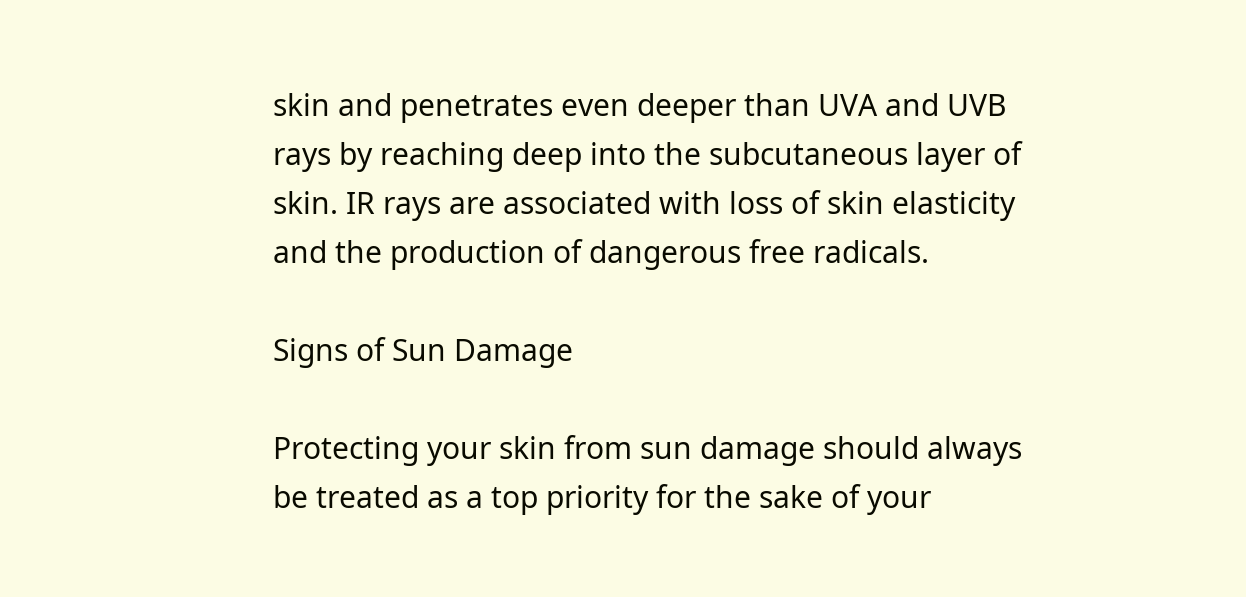skin and penetrates even deeper than UVA and UVB rays by reaching deep into the subcutaneous layer of skin. IR rays are associated with loss of skin elasticity and the production of dangerous free radicals.

Signs of Sun Damage

Protecting your skin from sun damage should always be treated as a top priority for the sake of your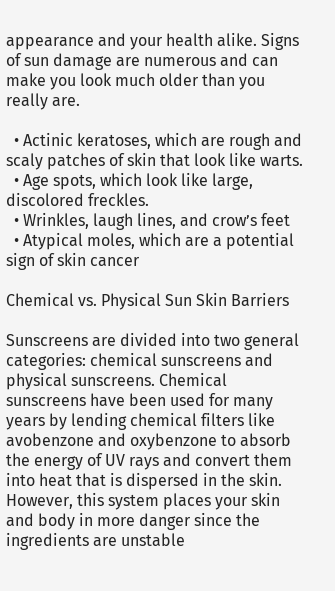appearance and your health alike. Signs of sun damage are numerous and can make you look much older than you really are.

  • Actinic keratoses, which are rough and scaly patches of skin that look like warts.
  • Age spots, which look like large, discolored freckles.
  • Wrinkles, laugh lines, and crow’s feet
  • Atypical moles, which are a potential sign of skin cancer

Chemical vs. Physical Sun Skin Barriers

Sunscreens are divided into two general categories: chemical sunscreens and physical sunscreens. Chemical sunscreens have been used for many years by lending chemical filters like avobenzone and oxybenzone to absorb the energy of UV rays and convert them into heat that is dispersed in the skin. However, this system places your skin and body in more danger since the ingredients are unstable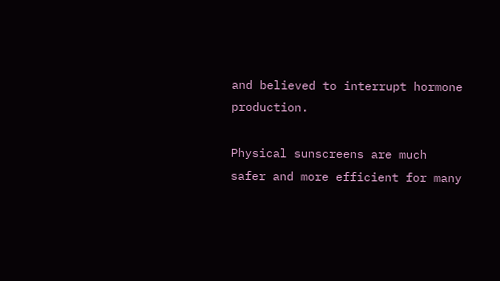and believed to interrupt hormone production.

Physical sunscreens are much safer and more efficient for many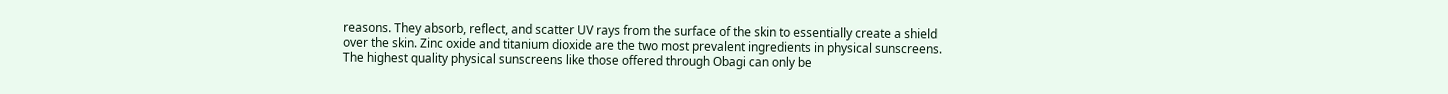reasons. They absorb, reflect, and scatter UV rays from the surface of the skin to essentially create a shield over the skin. Zinc oxide and titanium dioxide are the two most prevalent ingredients in physical sunscreens. The highest quality physical sunscreens like those offered through Obagi can only be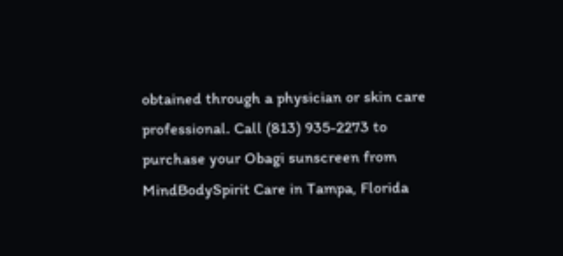obtained through a physician or skin care professional. Call (813) 935-2273 to purchase your Obagi sunscreen from MindBodySpirit Care in Tampa, Florida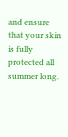and ensure that your skin is fully protected all summer long.